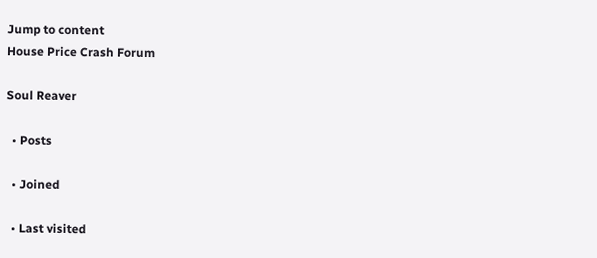Jump to content
House Price Crash Forum

Soul Reaver

  • Posts

  • Joined

  • Last visited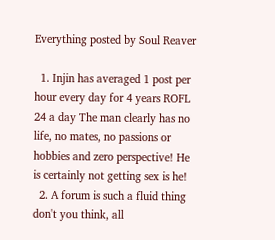Everything posted by Soul Reaver

  1. Injin has averaged 1 post per hour every day for 4 years ROFL 24 a day The man clearly has no life, no mates, no passions or hobbies and zero perspective! He is certainly not getting sex is he!
  2. A forum is such a fluid thing don't you think, all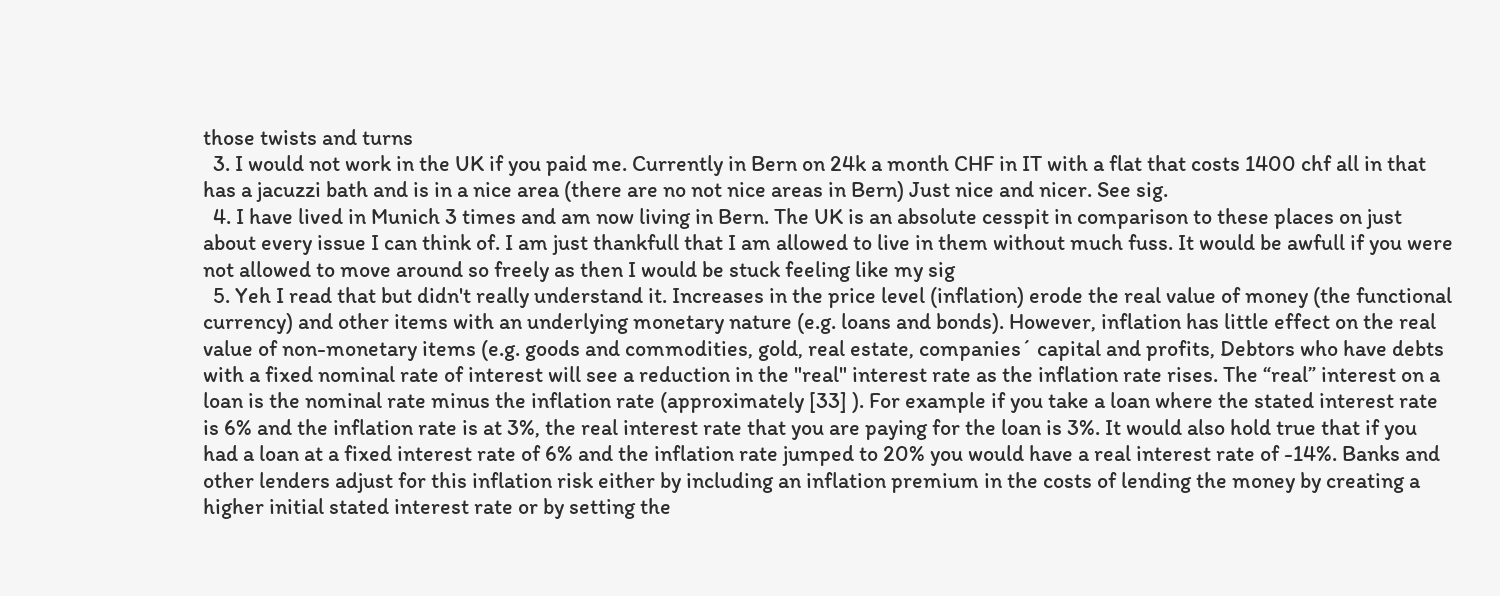those twists and turns
  3. I would not work in the UK if you paid me. Currently in Bern on 24k a month CHF in IT with a flat that costs 1400 chf all in that has a jacuzzi bath and is in a nice area (there are no not nice areas in Bern) Just nice and nicer. See sig.
  4. I have lived in Munich 3 times and am now living in Bern. The UK is an absolute cesspit in comparison to these places on just about every issue I can think of. I am just thankfull that I am allowed to live in them without much fuss. It would be awfull if you were not allowed to move around so freely as then I would be stuck feeling like my sig
  5. Yeh I read that but didn't really understand it. Increases in the price level (inflation) erode the real value of money (the functional currency) and other items with an underlying monetary nature (e.g. loans and bonds). However, inflation has little effect on the real value of non-monetary items (e.g. goods and commodities, gold, real estate, companies´ capital and profits, Debtors who have debts with a fixed nominal rate of interest will see a reduction in the "real" interest rate as the inflation rate rises. The “real” interest on a loan is the nominal rate minus the inflation rate (approximately [33] ). For example if you take a loan where the stated interest rate is 6% and the inflation rate is at 3%, the real interest rate that you are paying for the loan is 3%. It would also hold true that if you had a loan at a fixed interest rate of 6% and the inflation rate jumped to 20% you would have a real interest rate of -14%. Banks and other lenders adjust for this inflation risk either by including an inflation premium in the costs of lending the money by creating a higher initial stated interest rate or by setting the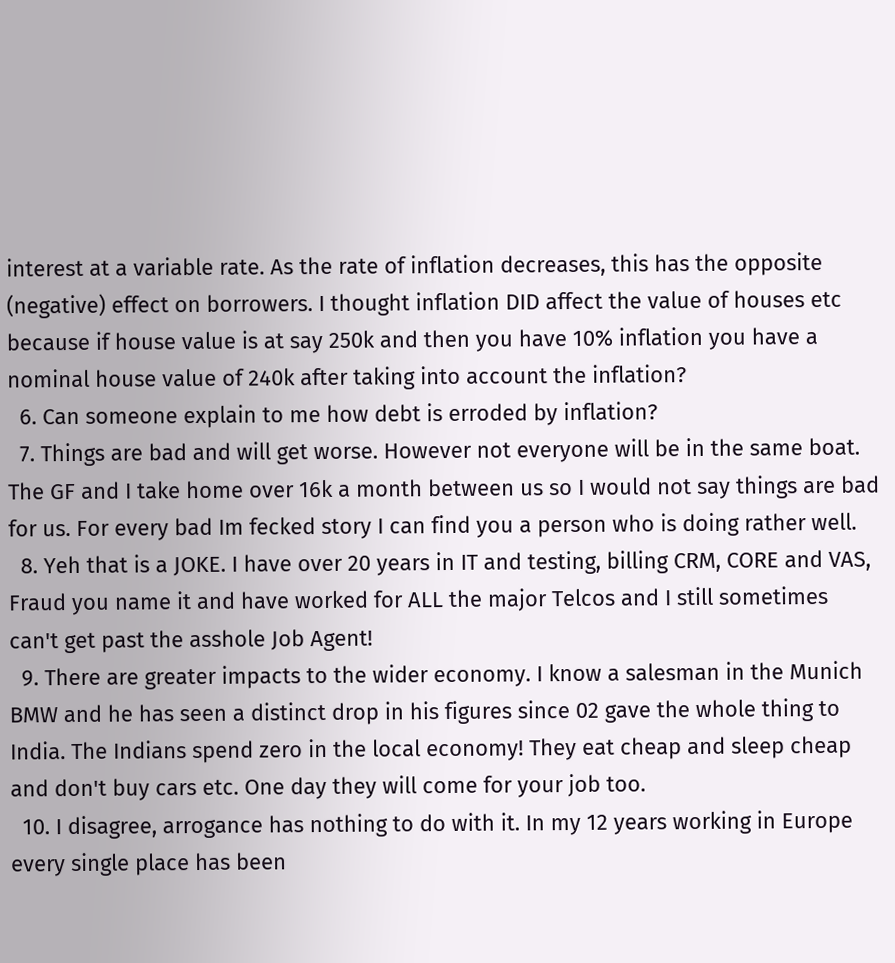interest at a variable rate. As the rate of inflation decreases, this has the opposite (negative) effect on borrowers. I thought inflation DID affect the value of houses etc because if house value is at say 250k and then you have 10% inflation you have a nominal house value of 240k after taking into account the inflation?
  6. Can someone explain to me how debt is erroded by inflation?
  7. Things are bad and will get worse. However not everyone will be in the same boat. The GF and I take home over 16k a month between us so I would not say things are bad for us. For every bad Im fecked story I can find you a person who is doing rather well.
  8. Yeh that is a JOKE. I have over 20 years in IT and testing, billing CRM, CORE and VAS, Fraud you name it and have worked for ALL the major Telcos and I still sometimes can't get past the asshole Job Agent!
  9. There are greater impacts to the wider economy. I know a salesman in the Munich BMW and he has seen a distinct drop in his figures since 02 gave the whole thing to India. The Indians spend zero in the local economy! They eat cheap and sleep cheap and don't buy cars etc. One day they will come for your job too.
  10. I disagree, arrogance has nothing to do with it. In my 12 years working in Europe every single place has been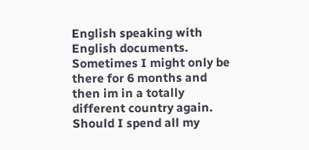English speaking with English documents. Sometimes I might only be there for 6 months and then im in a totally different country again. Should I spend all my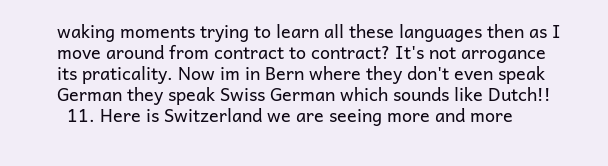waking moments trying to learn all these languages then as I move around from contract to contract? It's not arrogance its praticality. Now im in Bern where they don't even speak German they speak Swiss German which sounds like Dutch!!
  11. Here is Switzerland we are seeing more and more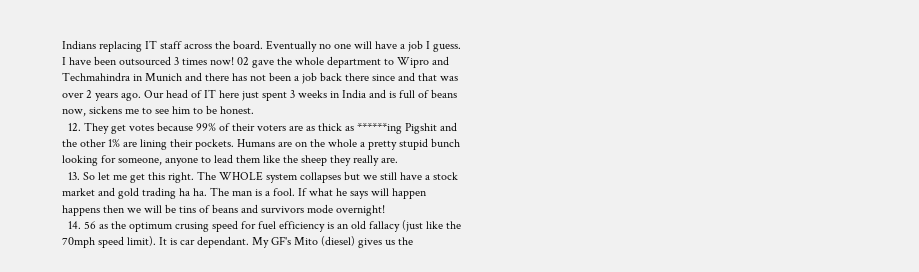Indians replacing IT staff across the board. Eventually no one will have a job I guess. I have been outsourced 3 times now! 02 gave the whole department to Wipro and Techmahindra in Munich and there has not been a job back there since and that was over 2 years ago. Our head of IT here just spent 3 weeks in India and is full of beans now, sickens me to see him to be honest.
  12. They get votes because 99% of their voters are as thick as ******ing Pigshit and the other 1% are lining their pockets. Humans are on the whole a pretty stupid bunch looking for someone, anyone to lead them like the sheep they really are.
  13. So let me get this right. The WHOLE system collapses but we still have a stock market and gold trading ha ha. The man is a fool. If what he says will happen happens then we will be tins of beans and survivors mode overnight!
  14. 56 as the optimum crusing speed for fuel efficiency is an old fallacy (just like the 70mph speed limit). It is car dependant. My GF's Mito (diesel) gives us the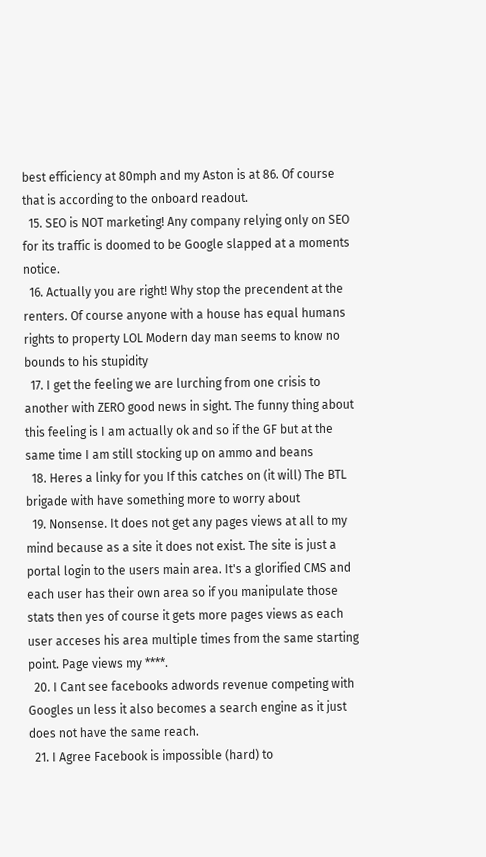best efficiency at 80mph and my Aston is at 86. Of course that is according to the onboard readout.
  15. SEO is NOT marketing! Any company relying only on SEO for its traffic is doomed to be Google slapped at a moments notice.
  16. Actually you are right! Why stop the precendent at the renters. Of course anyone with a house has equal humans rights to property LOL Modern day man seems to know no bounds to his stupidity
  17. I get the feeling we are lurching from one crisis to another with ZERO good news in sight. The funny thing about this feeling is I am actually ok and so if the GF but at the same time I am still stocking up on ammo and beans
  18. Heres a linky for you If this catches on (it will) The BTL brigade with have something more to worry about
  19. Nonsense. It does not get any pages views at all to my mind because as a site it does not exist. The site is just a portal login to the users main area. It's a glorified CMS and each user has their own area so if you manipulate those stats then yes of course it gets more pages views as each user acceses his area multiple times from the same starting point. Page views my ****.
  20. I Cant see facebooks adwords revenue competing with Googles un less it also becomes a search engine as it just does not have the same reach.
  21. I Agree Facebook is impossible (hard) to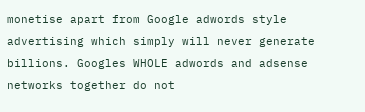monetise apart from Google adwords style advertising which simply will never generate billions. Googles WHOLE adwords and adsense networks together do not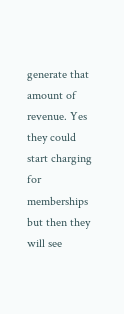generate that amount of revenue. Yes they could start charging for memberships but then they will see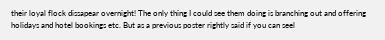their loyal flock dissapear overnight! The only thing I could see them doing is branching out and offering holidays and hotel bookings etc. But as a previous poster rightly said if you can seel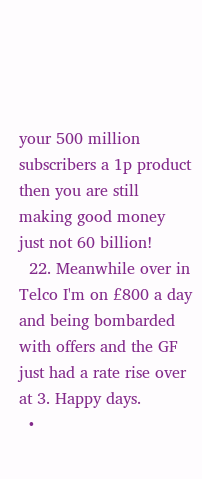your 500 million subscribers a 1p product then you are still making good money just not 60 billion!
  22. Meanwhile over in Telco I'm on £800 a day and being bombarded with offers and the GF just had a rate rise over at 3. Happy days.
  •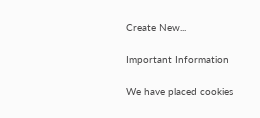Create New...

Important Information

We have placed cookies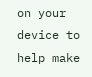on your device to help make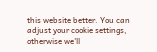this website better. You can adjust your cookie settings, otherwise we'll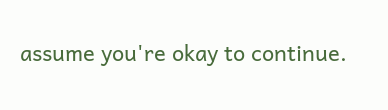assume you're okay to continue.